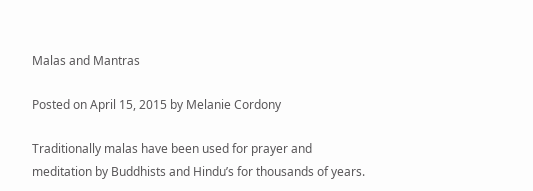Malas and Mantras

Posted on April 15, 2015 by Melanie Cordony

Traditionally malas have been used for prayer and meditation by Buddhists and Hindu’s for thousands of years.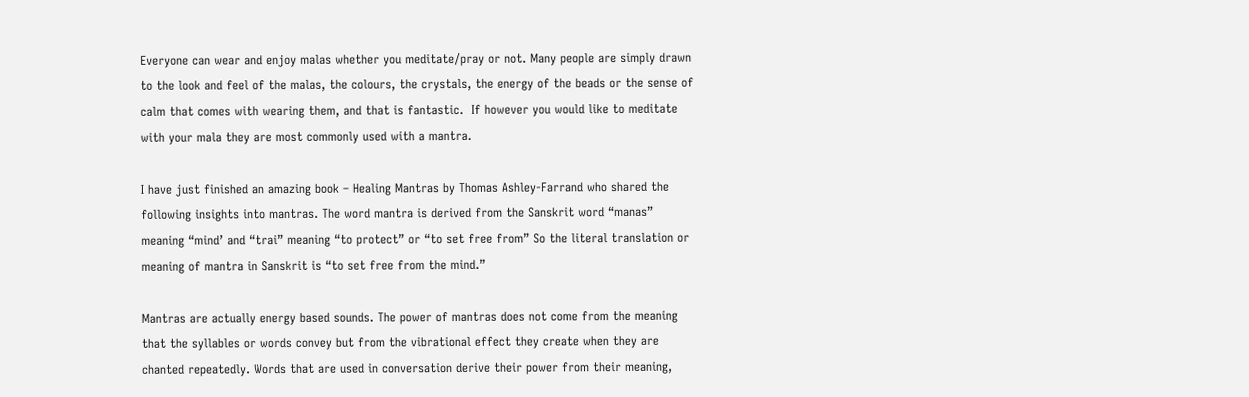Everyone can wear and enjoy malas whether you meditate/pray or not. Many people are simply drawn to the look and feel of the malas, the colours, the crystals, the energy of the beads or the sense of calm that comes with wearing them, and that is fantastic.  If however you would like to meditate with your mala they are most commonly used with a mantra.

I have just finished an amazing book – Healing Mantras by Thomas Ashley-Farrand who shared the following insights into mantras. The word mantra is derived from the Sanskrit word “manas” meaning “mind’ and “trai” meaning “to protect” or “to set free from” So the literal translation or meaning of mantra in Sanskrit is “to set free from the mind.”

Mantras are actually energy based sounds. The power of mantras does not come from the meaning that the syllables or words convey but from the vibrational effect they create when they are chanted repeatedly. Words that are used in conversation derive their power from their meaning,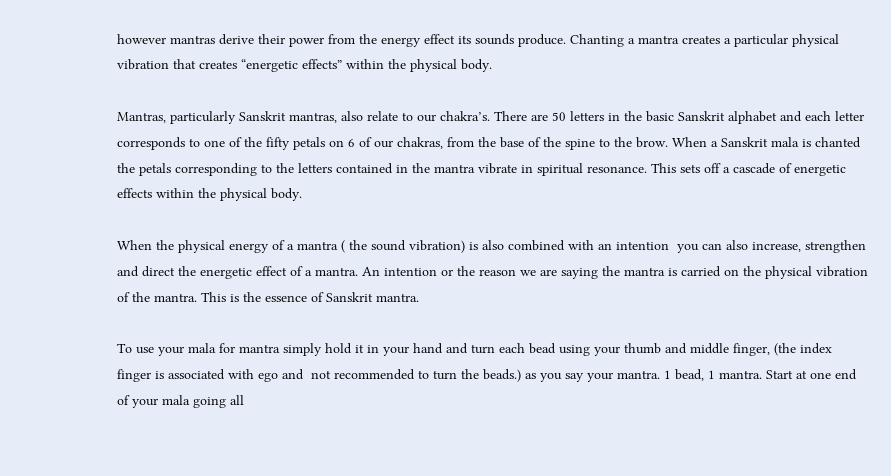however mantras derive their power from the energy effect its sounds produce. Chanting a mantra creates a particular physical vibration that creates “energetic effects” within the physical body.

Mantras, particularly Sanskrit mantras, also relate to our chakra’s. There are 50 letters in the basic Sanskrit alphabet and each letter corresponds to one of the fifty petals on 6 of our chakras, from the base of the spine to the brow. When a Sanskrit mala is chanted the petals corresponding to the letters contained in the mantra vibrate in spiritual resonance. This sets off a cascade of energetic effects within the physical body.

When the physical energy of a mantra ( the sound vibration) is also combined with an intention  you can also increase, strengthen and direct the energetic effect of a mantra. An intention or the reason we are saying the mantra is carried on the physical vibration of the mantra. This is the essence of Sanskrit mantra.

To use your mala for mantra simply hold it in your hand and turn each bead using your thumb and middle finger, (the index finger is associated with ego and  not recommended to turn the beads.) as you say your mantra. 1 bead, 1 mantra. Start at one end of your mala going all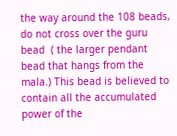the way around the 108 beads, do not cross over the guru bead  ( the larger pendant bead that hangs from the mala.) This bead is believed to contain all the accumulated power of the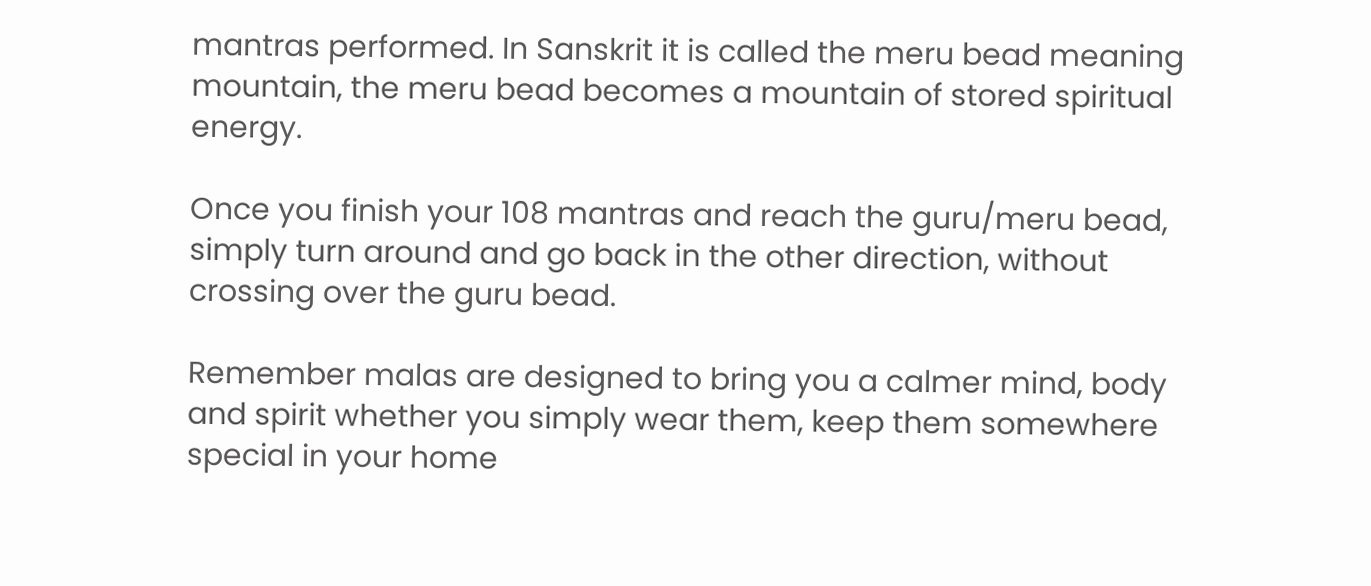mantras performed. In Sanskrit it is called the meru bead meaning mountain, the meru bead becomes a mountain of stored spiritual energy.

Once you finish your 108 mantras and reach the guru/meru bead, simply turn around and go back in the other direction, without crossing over the guru bead.

Remember malas are designed to bring you a calmer mind, body and spirit whether you simply wear them, keep them somewhere special in your home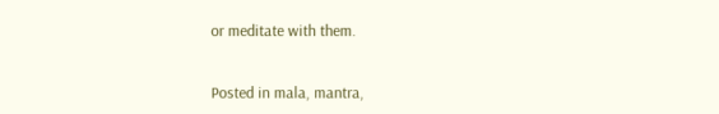or meditate with them.


Posted in mala, mantra,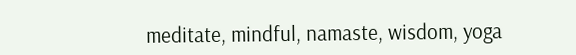meditate, mindful, namaste, wisdom, yoga